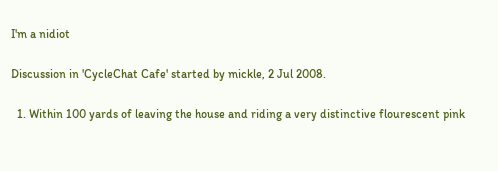I'm a nidiot

Discussion in 'CycleChat Cafe' started by mickle, 2 Jul 2008.

  1. Within 100 yards of leaving the house and riding a very distinctive flourescent pink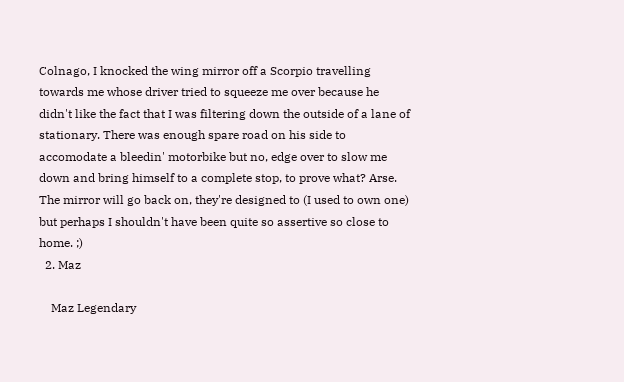Colnago, I knocked the wing mirror off a Scorpio travelling towards me whose driver tried to squeeze me over because he didn't like the fact that I was filtering down the outside of a lane of stationary. There was enough spare road on his side to accomodate a bleedin' motorbike but no, edge over to slow me down and bring himself to a complete stop, to prove what? Arse. The mirror will go back on, they're designed to (I used to own one) but perhaps I shouldn't have been quite so assertive so close to home. ;)
  2. Maz

    Maz Legendary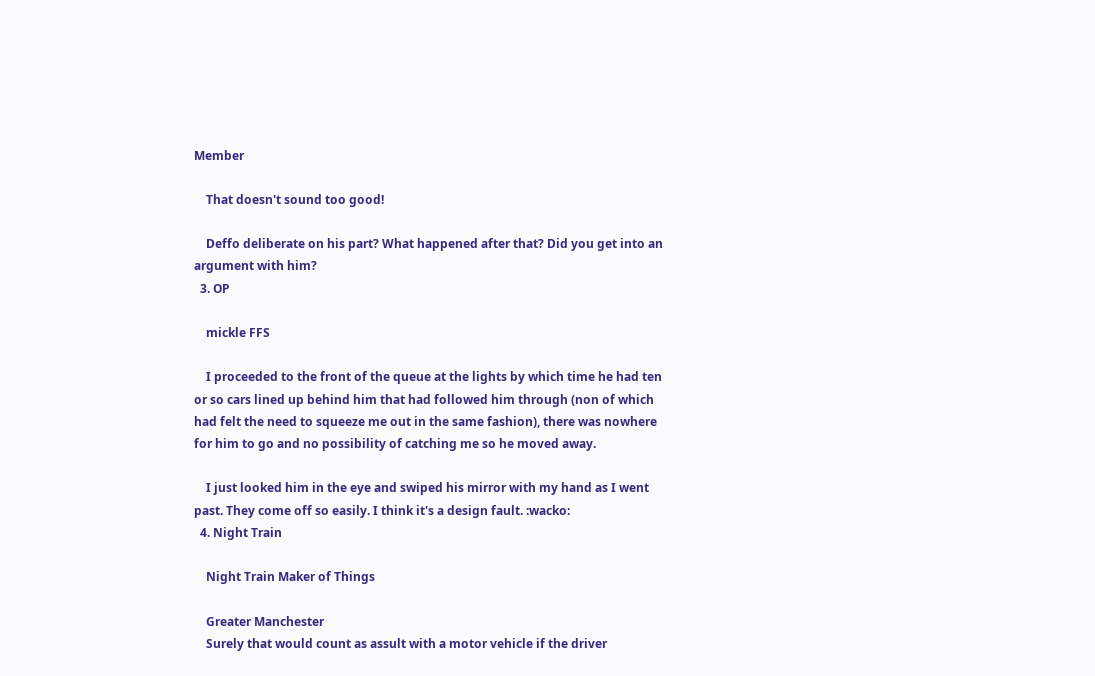Member

    That doesn't sound too good!

    Deffo deliberate on his part? What happened after that? Did you get into an argument with him?
  3. OP

    mickle FFS

    I proceeded to the front of the queue at the lights by which time he had ten or so cars lined up behind him that had followed him through (non of which had felt the need to squeeze me out in the same fashion), there was nowhere for him to go and no possibility of catching me so he moved away.

    I just looked him in the eye and swiped his mirror with my hand as I went past. They come off so easily. I think it's a design fault. :wacko:
  4. Night Train

    Night Train Maker of Things

    Greater Manchester
    Surely that would count as assult with a motor vehicle if the driver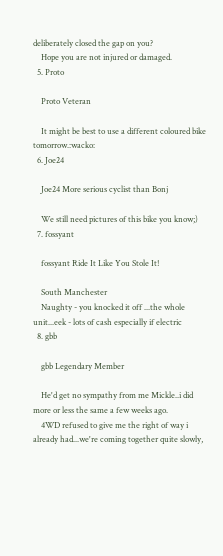deliberately closed the gap on you?
    Hope you are not injured or damaged.
  5. Proto

    Proto Veteran

    It might be best to use a different coloured bike tomorrow.:wacko:
  6. Joe24

    Joe24 More serious cyclist than Bonj

    We still need pictures of this bike you know;)
  7. fossyant

    fossyant Ride It Like You Stole It!

    South Manchester
    Naughty - you knocked it off ...the whole unit...eek - lots of cash especially if electric
  8. gbb

    gbb Legendary Member

    He'd get no sympathy from me Mickle..i did more or less the same a few weeks ago.
    4WD refused to give me the right of way i already had...we're coming together quite slowly,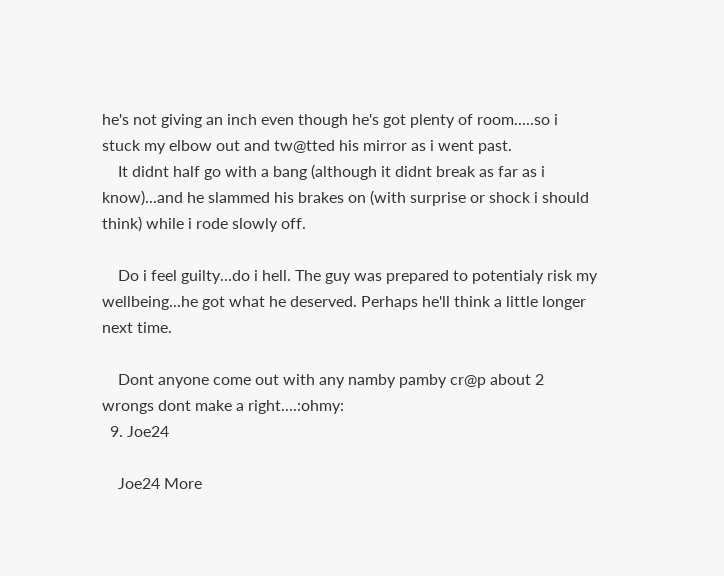he's not giving an inch even though he's got plenty of room.....so i stuck my elbow out and tw@tted his mirror as i went past.
    It didnt half go with a bang (although it didnt break as far as i know)...and he slammed his brakes on (with surprise or shock i should think) while i rode slowly off.

    Do i feel guilty...do i hell. The guy was prepared to potentialy risk my wellbeing...he got what he deserved. Perhaps he'll think a little longer next time.

    Dont anyone come out with any namby pamby cr@p about 2 wrongs dont make a right....:ohmy:
  9. Joe24

    Joe24 More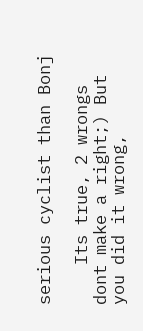serious cyclist than Bonj

    Its true, 2 wrongs dont make a right;) But you did it wrong,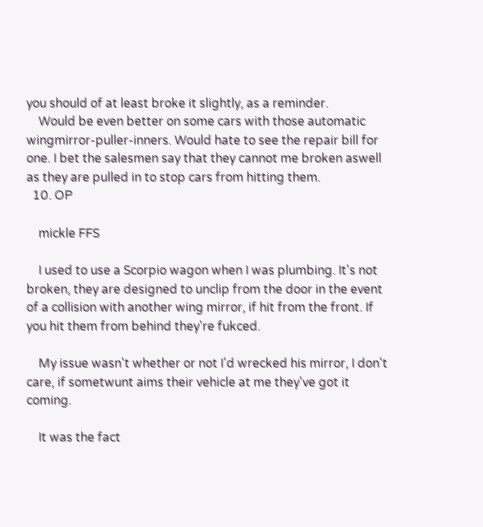you should of at least broke it slightly, as a reminder.
    Would be even better on some cars with those automatic wingmirror-puller-inners. Would hate to see the repair bill for one. I bet the salesmen say that they cannot me broken aswell as they are pulled in to stop cars from hitting them.
  10. OP

    mickle FFS

    I used to use a Scorpio wagon when I was plumbing. It's not broken, they are designed to unclip from the door in the event of a collision with another wing mirror, if hit from the front. If you hit them from behind they're fukced.

    My issue wasn't whether or not I'd wrecked his mirror, I don't care, if sometwunt aims their vehicle at me they've got it coming.

    It was the fact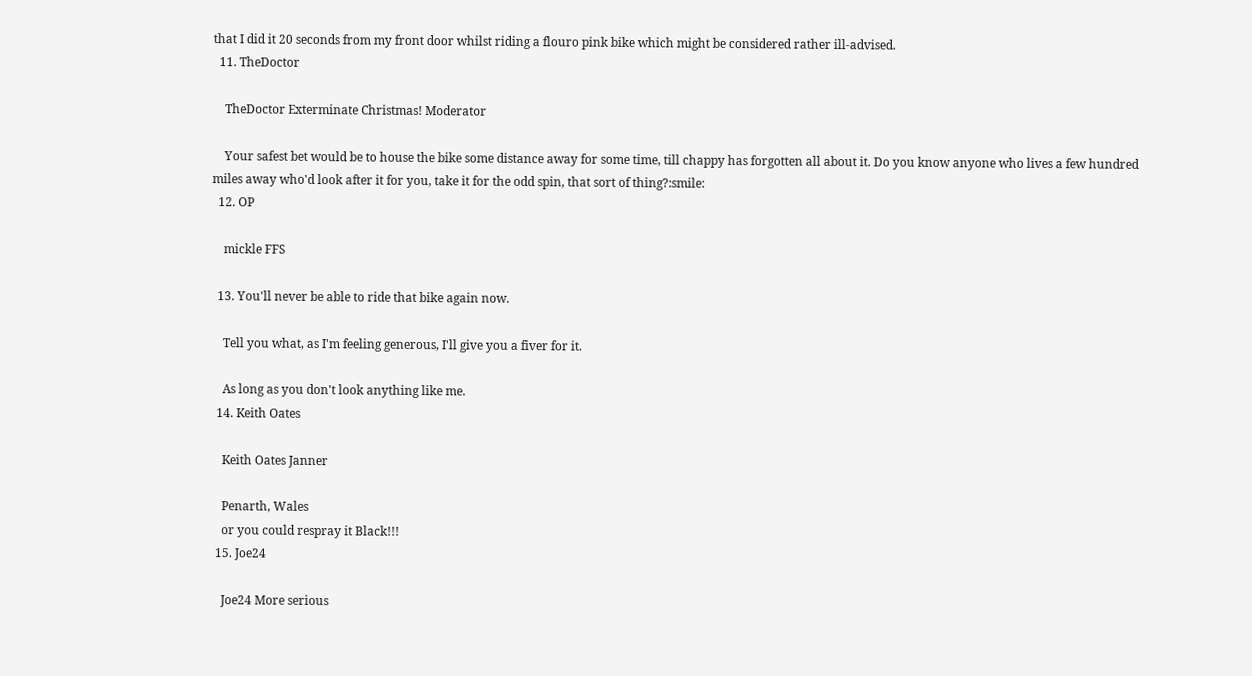that I did it 20 seconds from my front door whilst riding a flouro pink bike which might be considered rather ill-advised.
  11. TheDoctor

    TheDoctor Exterminate Christmas! Moderator

    Your safest bet would be to house the bike some distance away for some time, till chappy has forgotten all about it. Do you know anyone who lives a few hundred miles away who'd look after it for you, take it for the odd spin, that sort of thing?:smile:
  12. OP

    mickle FFS

  13. You'll never be able to ride that bike again now.

    Tell you what, as I'm feeling generous, I'll give you a fiver for it.

    As long as you don't look anything like me.
  14. Keith Oates

    Keith Oates Janner

    Penarth, Wales
    or you could respray it Black!!!
  15. Joe24

    Joe24 More serious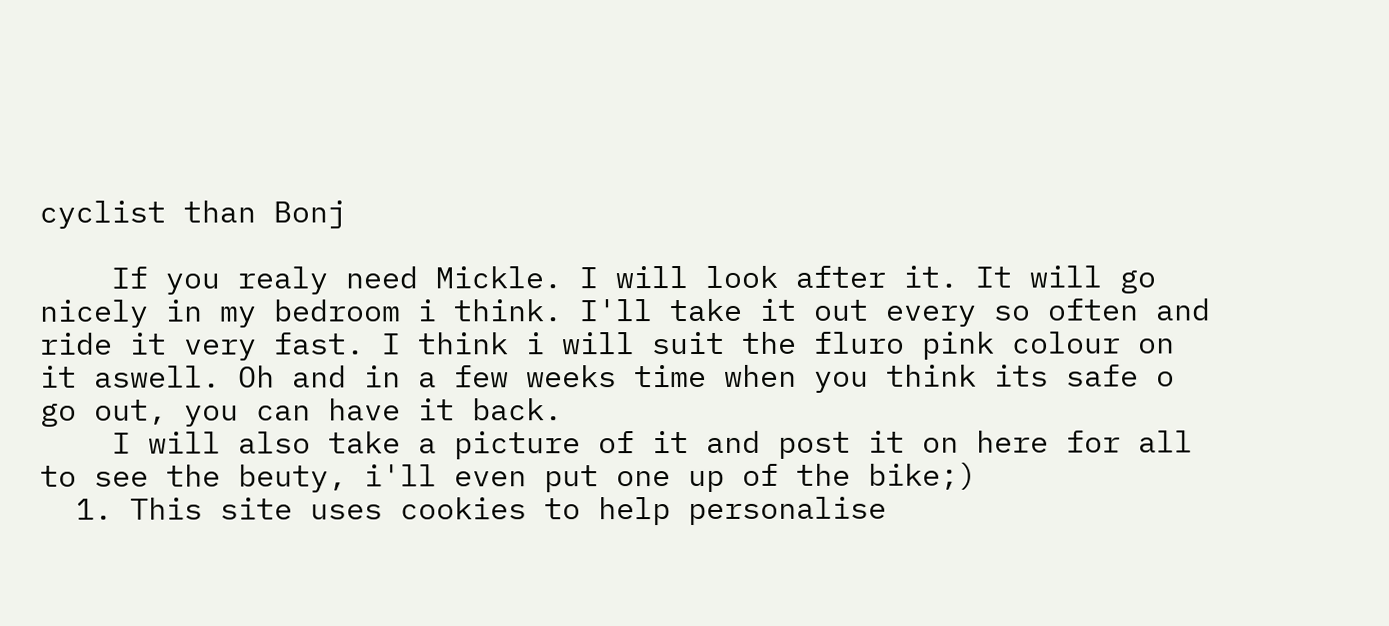cyclist than Bonj

    If you realy need Mickle. I will look after it. It will go nicely in my bedroom i think. I'll take it out every so often and ride it very fast. I think i will suit the fluro pink colour on it aswell. Oh and in a few weeks time when you think its safe o go out, you can have it back.
    I will also take a picture of it and post it on here for all to see the beuty, i'll even put one up of the bike;)
  1. This site uses cookies to help personalise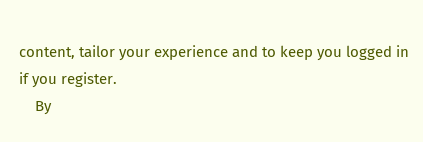content, tailor your experience and to keep you logged in if you register.
    By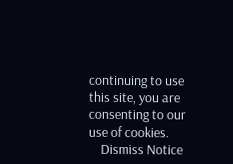continuing to use this site, you are consenting to our use of cookies.
    Dismiss Notice